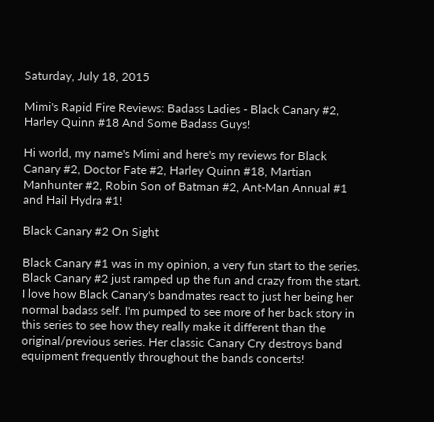Saturday, July 18, 2015

Mimi's Rapid Fire Reviews: Badass Ladies - Black Canary #2, Harley Quinn #18 And Some Badass Guys!

Hi world, my name's Mimi and here's my reviews for Black Canary #2, Doctor Fate #2, Harley Quinn #18, Martian Manhunter #2, Robin Son of Batman #2, Ant-Man Annual #1 and Hail Hydra #1!

Black Canary #2 On Sight

Black Canary #1 was in my opinion, a very fun start to the series. Black Canary #2 just ramped up the fun and crazy from the start. I love how Black Canary's bandmates react to just her being her normal badass self. I'm pumped to see more of her back story in this series to see how they really make it different than the original/previous series. Her classic Canary Cry destroys band equipment frequently throughout the bands concerts!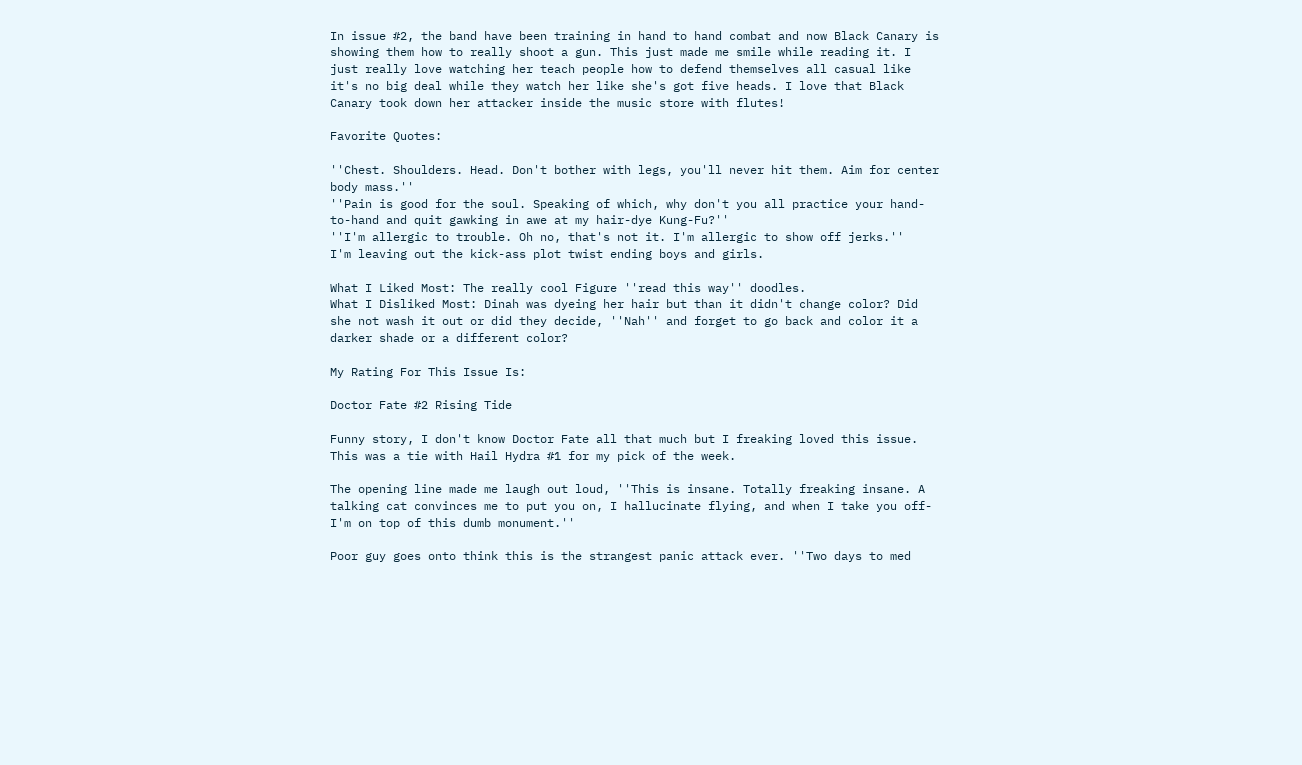In issue #2, the band have been training in hand to hand combat and now Black Canary is showing them how to really shoot a gun. This just made me smile while reading it. I just really love watching her teach people how to defend themselves all casual like it's no big deal while they watch her like she's got five heads. I love that Black Canary took down her attacker inside the music store with flutes!

Favorite Quotes:

''Chest. Shoulders. Head. Don't bother with legs, you'll never hit them. Aim for center body mass.''
''Pain is good for the soul. Speaking of which, why don't you all practice your hand-to-hand and quit gawking in awe at my hair-dye Kung-Fu?''
''I'm allergic to trouble. Oh no, that's not it. I'm allergic to show off jerks.''
I'm leaving out the kick-ass plot twist ending boys and girls.

What I Liked Most: The really cool Figure ''read this way'' doodles.
What I Disliked Most: Dinah was dyeing her hair but than it didn't change color? Did she not wash it out or did they decide, ''Nah'' and forget to go back and color it a darker shade or a different color?

My Rating For This Issue Is:

Doctor Fate #2 Rising Tide

Funny story, I don't know Doctor Fate all that much but I freaking loved this issue.  This was a tie with Hail Hydra #1 for my pick of the week.

The opening line made me laugh out loud, ''This is insane. Totally freaking insane. A talking cat convinces me to put you on, I hallucinate flying, and when I take you off- I'm on top of this dumb monument.''

Poor guy goes onto think this is the strangest panic attack ever. ''Two days to med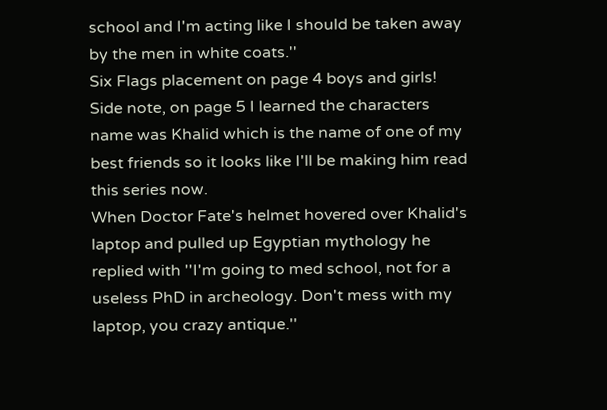school and I'm acting like I should be taken away by the men in white coats.''
Six Flags placement on page 4 boys and girls!
Side note, on page 5 I learned the characters name was Khalid which is the name of one of my best friends so it looks like I'll be making him read this series now.
When Doctor Fate's helmet hovered over Khalid's laptop and pulled up Egyptian mythology he replied with ''I'm going to med school, not for a useless PhD in archeology. Don't mess with my laptop, you crazy antique.''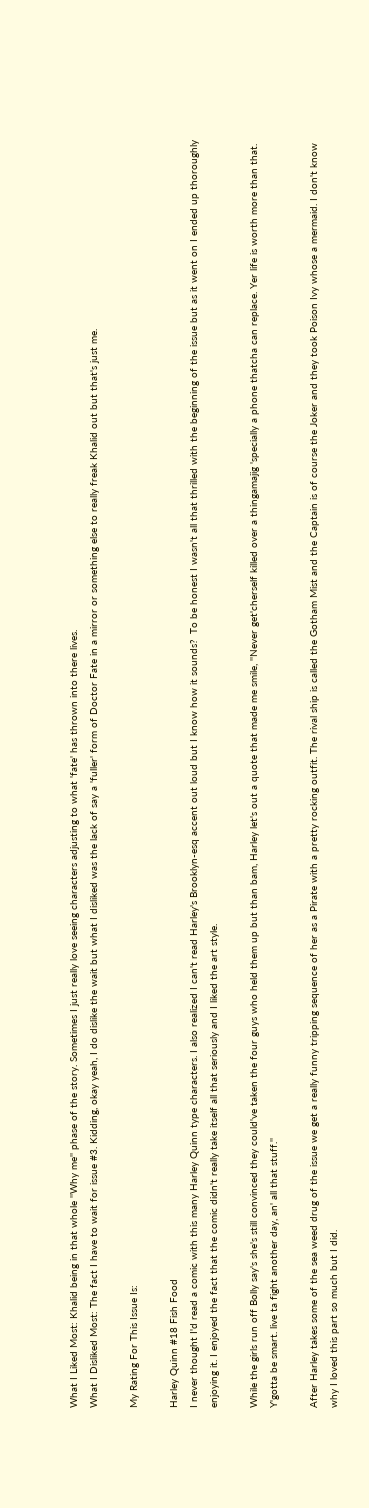What I Liked Most: Khalid being in that whole ''Why me'' phase of the story. Sometimes I just really love seeing characters adjusting to what 'fate' has thrown into there lives.
What I Disliked Most: The fact I have to wait for issue #3. Kidding, okay yeah, I do dislike the wait but what I disliked was the lack of say a 'fuller' form of Doctor Fate in a mirror or something else to really freak Khalid out but that's just me.

My Rating For This Issue Is:

Harley Quinn #18 Fish Food
I never thought I'd read a comic with this many Harley Quinn type characters. I also realized I can't read Harley's Brooklyn-esq accent out loud but I know how it sounds?  To be honest I wasn't all that thrilled with the beginning of the issue but as it went on I ended up thoroughly enjoying it. I enjoyed the fact that the comic didn't really take itself all that seriously and I liked the art style.

While the girls run off Bolly say's she's still convinced they could've taken the four guys who held them up but than bam, Harley let's out a quote that made me smile, ''Never get'cherself killed over a thingamajig 'specially a phone thatcha can replace. Yer life is worth more than that. Y'gotta be smart. live ta fight another day, an' all that stuff.''

After Harley takes some of the sea weed drug of the issue we get a really funny tripping sequence of her as a Pirate with a pretty rocking outfit. The rival ship is called the Gotham Mist and the Captain is of course the Joker and they took Poison Ivy whose a mermaid. I don't know why I loved this part so much but I did.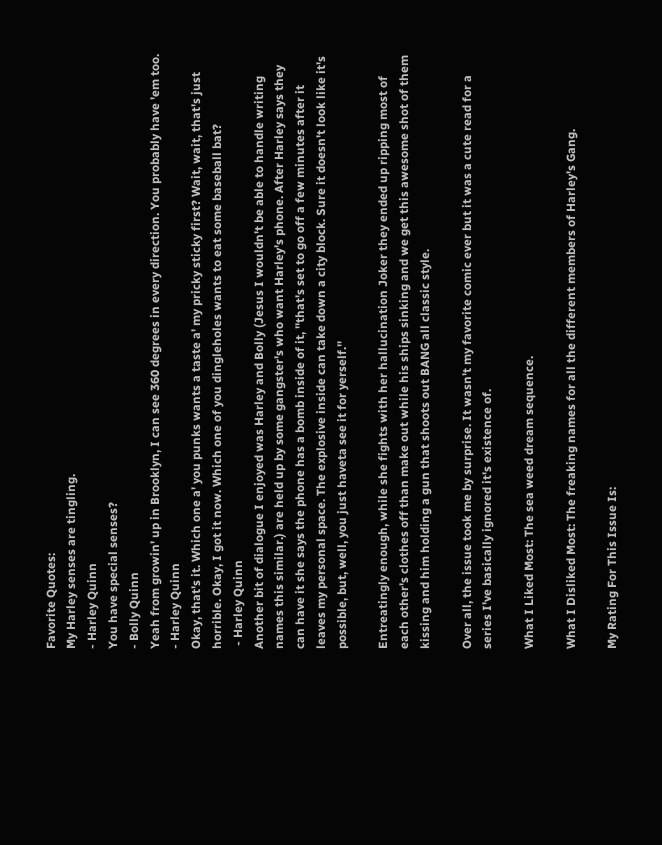Favorite Quotes:
My Harley senses are tingling.
- Harley Quinn
You have special senses?
- Bolly Quinn
Yeah from growin' up in Brooklyn, I can see 360 degrees in every direction. You probably have 'em too.
- Harley Quinn
Okay, that's it. Which one a' you punks wants a taste a' my pricky sticky first? Wait, wait, that's just horrible. Okay, I got it now. Which one of you dingleholes wants to eat some baseball bat?
 - Harley Quinn
Another bit of dialogue I enjoyed was Harley and Bolly (Jesus I wouldn't be able to handle writing names this similar.) are held up by some gangster's who want Harley's phone. After Harley says they can have it she says the phone has a bomb inside of it, ''that's set to go off a few minutes after it leaves my personal space. The explosive inside can take down a city block. Sure it doesn't look like it's possible, but, well, you just haveta see it for yerself.''

Entreatingly enough, while she fights with her hallucination Joker they ended up ripping most of each other's clothes off than make out while his ships sinking and we get this awesome shot of them kissing and him holding a gun that shoots out BANG all classic style.

Over all, the issue took me by surprise. It wasn't my favorite comic ever but it was a cute read for a series I've basically ignored it's existence of.

What I Liked Most: The sea weed dream sequence.

What I Disliked Most: The freaking names for all the different members of Harley's Gang.

My Rating For This Issue Is: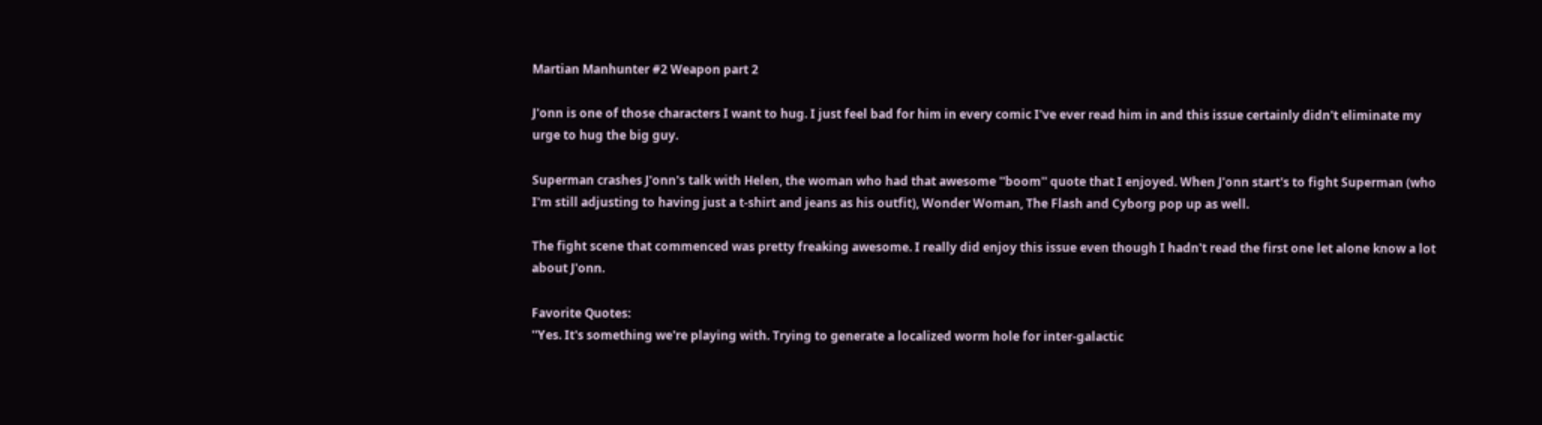Martian Manhunter #2 Weapon part 2

J'onn is one of those characters I want to hug. I just feel bad for him in every comic I've ever read him in and this issue certainly didn't eliminate my urge to hug the big guy.

Superman crashes J'onn's talk with Helen, the woman who had that awesome ''boom'' quote that I enjoyed. When J'onn start's to fight Superman (who I'm still adjusting to having just a t-shirt and jeans as his outfit), Wonder Woman, The Flash and Cyborg pop up as well.

The fight scene that commenced was pretty freaking awesome. I really did enjoy this issue even though I hadn't read the first one let alone know a lot about J'onn.

Favorite Quotes:
''Yes. It's something we're playing with. Trying to generate a localized worm hole for inter-galactic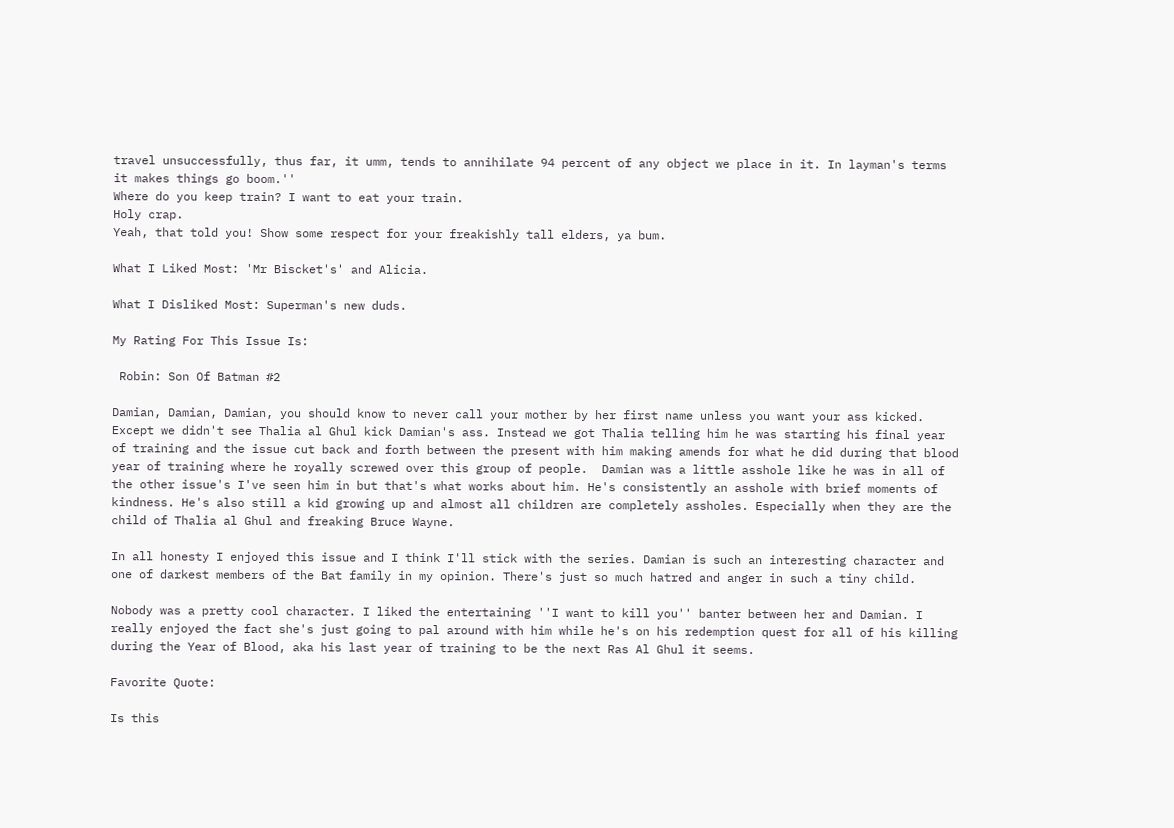travel unsuccessfully, thus far, it umm, tends to annihilate 94 percent of any object we place in it. In layman's terms it makes things go boom.''
Where do you keep train? I want to eat your train.
Holy crap.
Yeah, that told you! Show some respect for your freakishly tall elders, ya bum.

What I Liked Most: 'Mr Biscket's' and Alicia.

What I Disliked Most: Superman's new duds.

My Rating For This Issue Is:

 Robin: Son Of Batman #2

Damian, Damian, Damian, you should know to never call your mother by her first name unless you want your ass kicked. Except we didn't see Thalia al Ghul kick Damian's ass. Instead we got Thalia telling him he was starting his final year of training and the issue cut back and forth between the present with him making amends for what he did during that blood year of training where he royally screwed over this group of people.  Damian was a little asshole like he was in all of the other issue's I've seen him in but that's what works about him. He's consistently an asshole with brief moments of kindness. He's also still a kid growing up and almost all children are completely assholes. Especially when they are the child of Thalia al Ghul and freaking Bruce Wayne.

In all honesty I enjoyed this issue and I think I'll stick with the series. Damian is such an interesting character and one of darkest members of the Bat family in my opinion. There's just so much hatred and anger in such a tiny child.

Nobody was a pretty cool character. I liked the entertaining ''I want to kill you'' banter between her and Damian. I really enjoyed the fact she's just going to pal around with him while he's on his redemption quest for all of his killing during the Year of Blood, aka his last year of training to be the next Ras Al Ghul it seems.

Favorite Quote:

Is this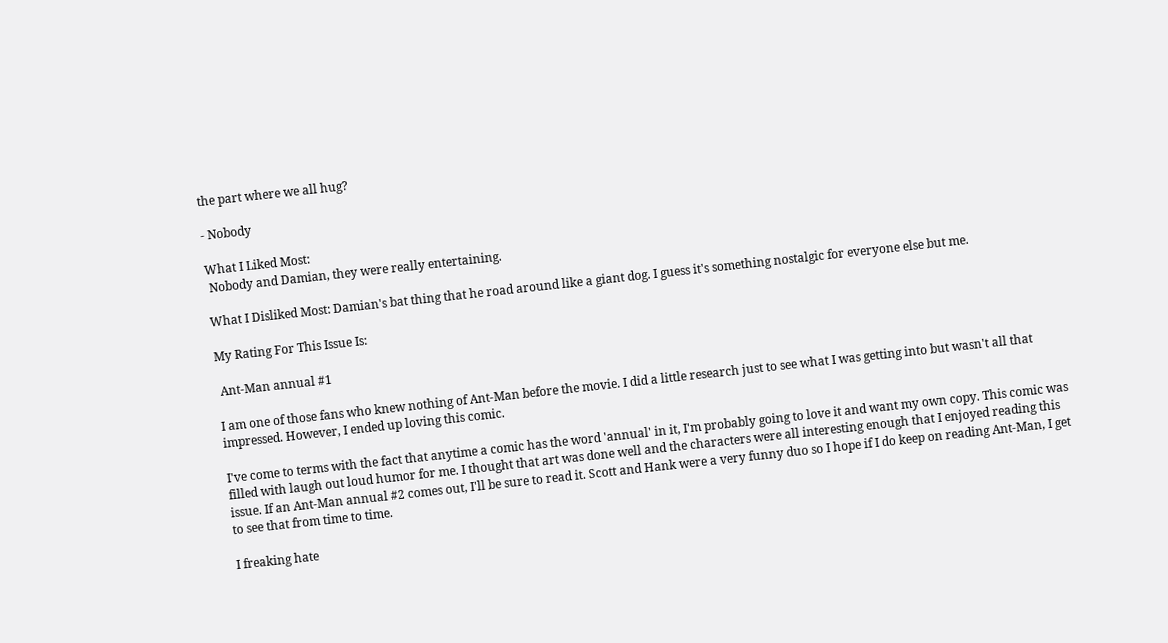the part where we all hug?

- Nobody

What I Liked Most:
 Nobody and Damian, they were really entertaining.

What I Disliked Most: Damian's bat thing that he road around like a giant dog. I guess it's something nostalgic for everyone else but me.

My Rating For This Issue Is:

 Ant-Man annual #1

I am one of those fans who knew nothing of Ant-Man before the movie. I did a little research just to see what I was getting into but wasn't all that impressed. However, I ended up loving this comic.

I've come to terms with the fact that anytime a comic has the word 'annual' in it, I'm probably going to love it and want my own copy. This comic was filled with laugh out loud humor for me. I thought that art was done well and the characters were all interesting enough that I enjoyed reading this issue. If an Ant-Man annual #2 comes out, I'll be sure to read it. Scott and Hank were a very funny duo so I hope if I do keep on reading Ant-Man, I get to see that from time to time.

I freaking hate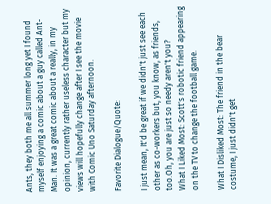Ants, they both me all summer long yet I found myself enjoying a comic about a guy called Ant-Man. It was a great comic about a really, in my opinion, currently rather useless character but my views will hopefully change after I see the movie with Comic Uno Saturday afternoon.

Favorite Dialogue/Quote:

I just mean, It'd be great if we didn't just see each other as co-workers but, you know, as friends, too.Oh, you are just so needy aren't you?
What I Liked Most: Scott's robotic friend appearing on the TV to change the football game.

What I Disliked Most: The friend in the bear costume, I just didn't get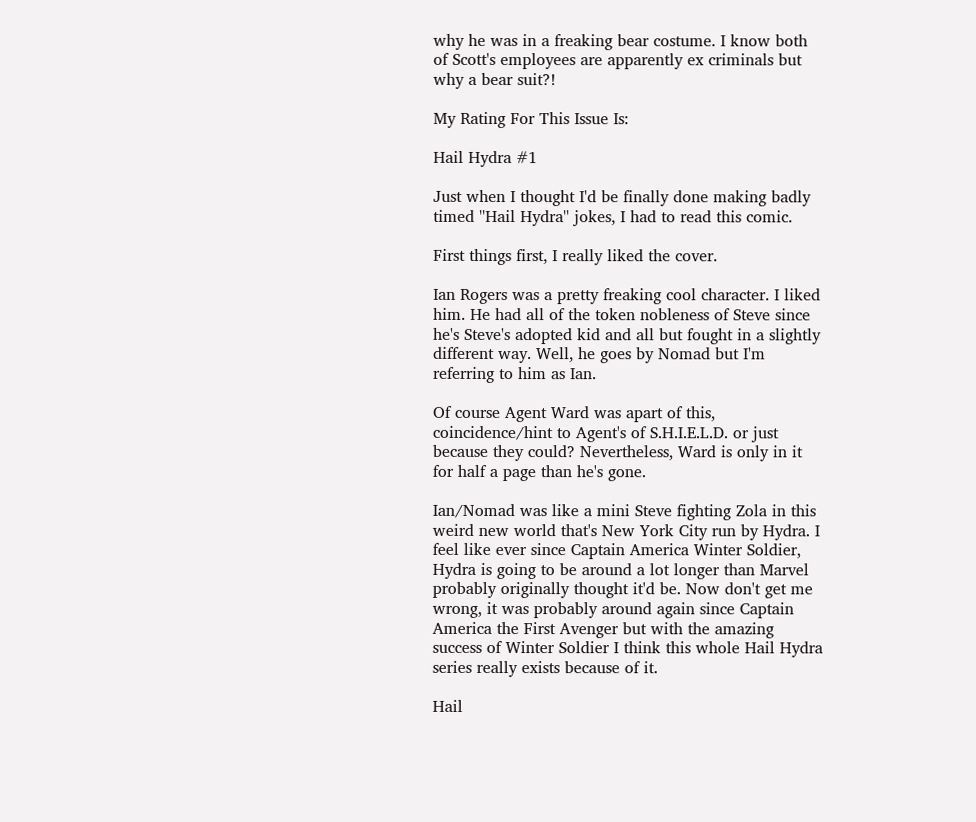why he was in a freaking bear costume. I know both of Scott's employees are apparently ex criminals but why a bear suit?!

My Rating For This Issue Is:

Hail Hydra #1

Just when I thought I'd be finally done making badly timed ''Hail Hydra'' jokes, I had to read this comic.

First things first, I really liked the cover.

Ian Rogers was a pretty freaking cool character. I liked him. He had all of the token nobleness of Steve since he's Steve's adopted kid and all but fought in a slightly different way. Well, he goes by Nomad but I'm referring to him as Ian.

Of course Agent Ward was apart of this, coincidence/hint to Agent's of S.H.I.E.L.D. or just because they could? Nevertheless, Ward is only in it for half a page than he's gone.

Ian/Nomad was like a mini Steve fighting Zola in this weird new world that's New York City run by Hydra. I feel like ever since Captain America Winter Soldier, Hydra is going to be around a lot longer than Marvel probably originally thought it'd be. Now don't get me wrong, it was probably around again since Captain America the First Avenger but with the amazing success of Winter Soldier I think this whole Hail Hydra series really exists because of it.

Hail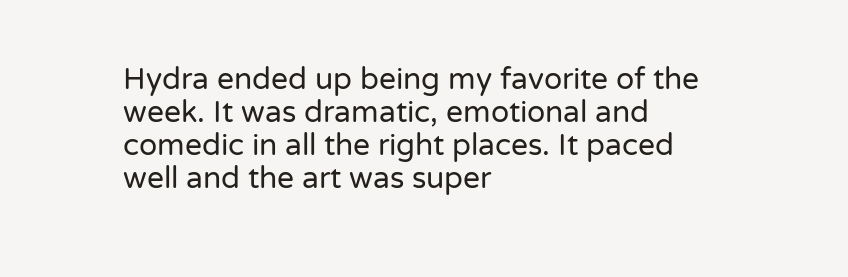Hydra ended up being my favorite of the week. It was dramatic, emotional and comedic in all the right places. It paced well and the art was super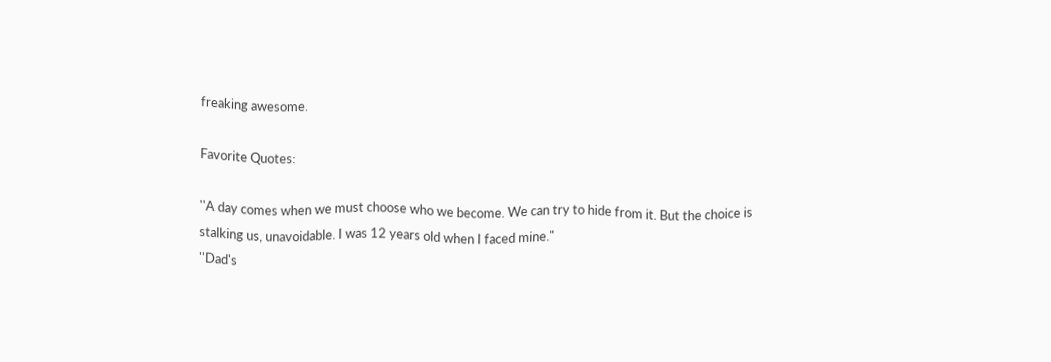freaking awesome.

Favorite Quotes:

''A day comes when we must choose who we become. We can try to hide from it. But the choice is stalking us, unavoidable. I was 12 years old when I faced mine."
''Dad's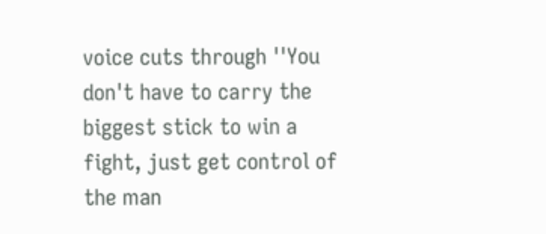voice cuts through ''You don't have to carry the biggest stick to win a fight, just get control of the man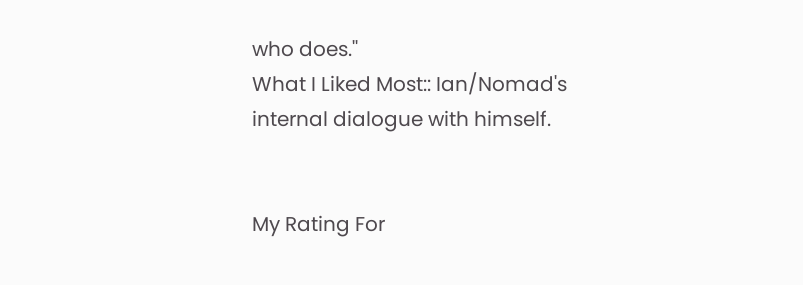who does.''
What I Liked Most:: Ian/Nomad's internal dialogue with himself.


My Rating For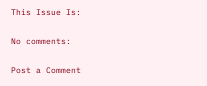This Issue Is:

No comments:

Post a Comment